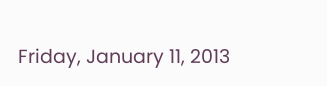Friday, January 11, 2013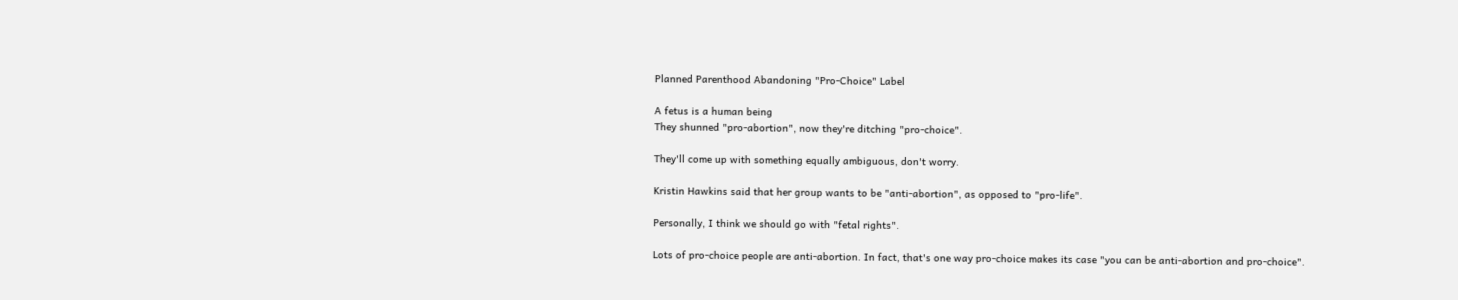Planned Parenthood Abandoning "Pro-Choice" Label

A fetus is a human being
They shunned "pro-abortion", now they're ditching "pro-choice".

They'll come up with something equally ambiguous, don't worry.

Kristin Hawkins said that her group wants to be "anti-abortion", as opposed to "pro-life".

Personally, I think we should go with "fetal rights".

Lots of pro-choice people are anti-abortion. In fact, that's one way pro-choice makes its case "you can be anti-abortion and pro-choice".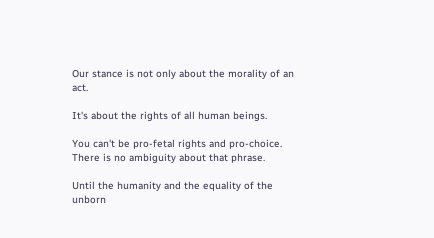Our stance is not only about the morality of an act.

It's about the rights of all human beings.

You can't be pro-fetal rights and pro-choice. There is no ambiguity about that phrase.

Until the humanity and the equality of the unborn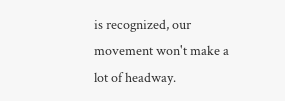is recognized, our movement won't make a lot of headway.